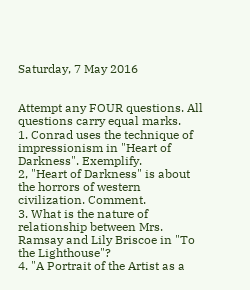Saturday, 7 May 2016


Attempt any FOUR questions. All questions carry equal marks.
1. Conrad uses the technique of impressionism in "Heart of Darkness". Exemplify.
2, "Heart of Darkness" is about the horrors of western civilization. Comment.
3. What is the nature of relationship between Mrs. Ramsay and Lily Briscoe in "To the Lighthouse"?
4. "A Portrait of the Artist as a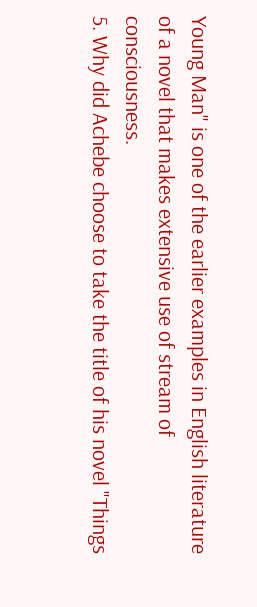Young Man" is one of the earlier examples in English literature of a novel that makes extensive use of stream of consciousness.
5. Why did Achebe choose to take the title of his novel "Things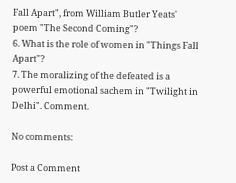Fall Apart", from William Butler Yeats' poem "The Second Coming"?
6. What is the role of women in "Things Fall Apart"?
7. The moralizing of the defeated is a powerful emotional sachem in "Twilight in Delhi". Comment.

No comments:

Post a Comment